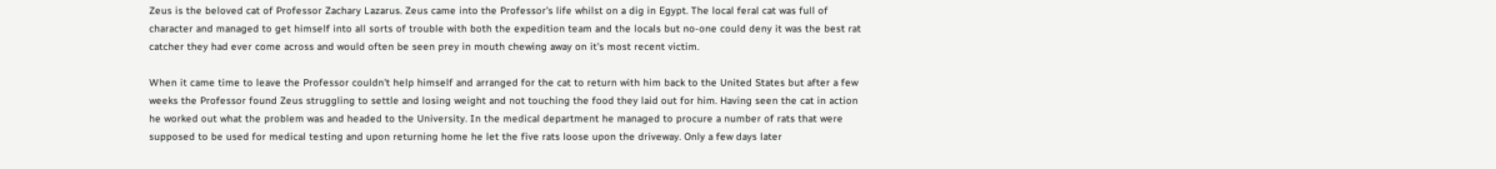Zeus is the beloved cat of Professor Zachary Lazarus. Zeus came into the Professor's life whilst on a dig in Egypt. The local feral cat was full of character and managed to get himself into all sorts of trouble with both the expedition team and the locals but no-one could deny it was the best rat catcher they had ever come across and would often be seen prey in mouth chewing away on it's most recent victim.

When it came time to leave the Professor couldn't help himself and arranged for the cat to return with him back to the United States but after a few weeks the Professor found Zeus struggling to settle and losing weight and not touching the food they laid out for him. Having seen the cat in action he worked out what the problem was and headed to the University. In the medical department he managed to procure a number of rats that were supposed to be used for medical testing and upon returning home he let the five rats loose upon the driveway. Only a few days later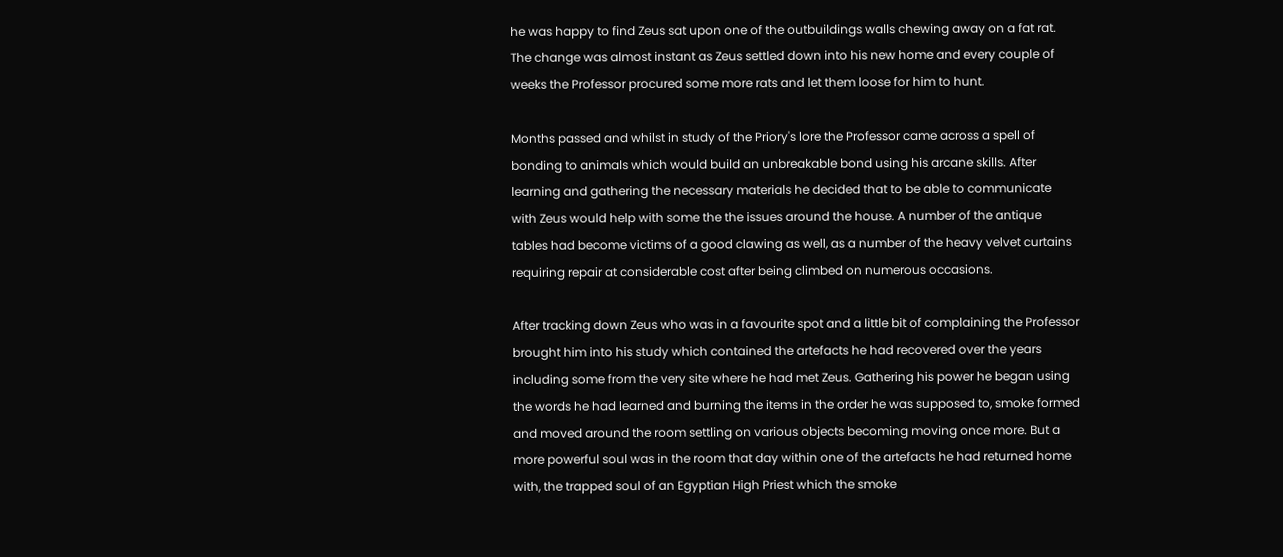he was happy to find Zeus sat upon one of the outbuildings walls chewing away on a fat rat. The change was almost instant as Zeus settled down into his new home and every couple of weeks the Professor procured some more rats and let them loose for him to hunt.

Months passed and whilst in study of the Priory's lore the Professor came across a spell of bonding to animals which would build an unbreakable bond using his arcane skills. After learning and gathering the necessary materials he decided that to be able to communicate with Zeus would help with some the the issues around the house. A number of the antique tables had become victims of a good clawing as well, as a number of the heavy velvet curtains requiring repair at considerable cost after being climbed on numerous occasions.

After tracking down Zeus who was in a favourite spot and a little bit of complaining the Professor brought him into his study which contained the artefacts he had recovered over the years including some from the very site where he had met Zeus. Gathering his power he began using the words he had learned and burning the items in the order he was supposed to, smoke formed and moved around the room settling on various objects becoming moving once more. But a more powerful soul was in the room that day within one of the artefacts he had returned home with, the trapped soul of an Egyptian High Priest which the smoke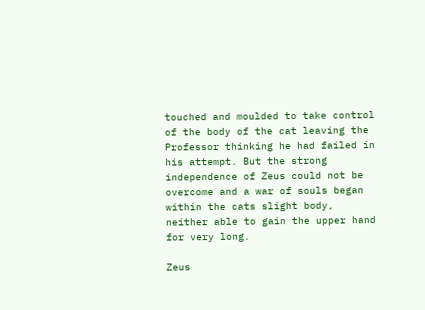touched and moulded to take control of the body of the cat leaving the Professor thinking he had failed in his attempt. But the strong independence of Zeus could not be overcome and a war of souls began within the cats slight body, neither able to gain the upper hand for very long.

Zeus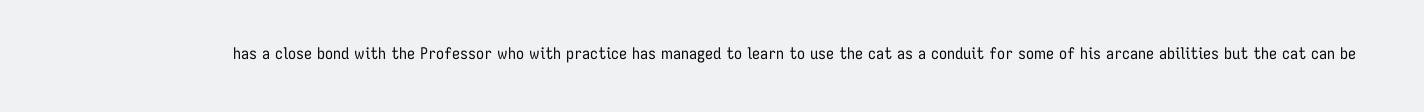has a close bond with the Professor who with practice has managed to learn to use the cat as a conduit for some of his arcane abilities but the cat can be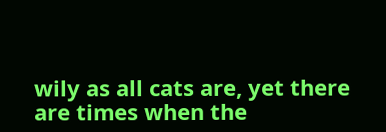wily as all cats are, yet there are times when the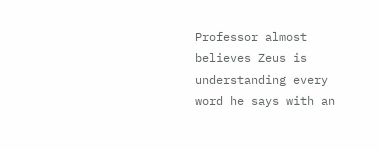Professor almost believes Zeus is understanding every word he says with an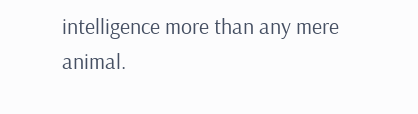intelligence more than any mere animal.